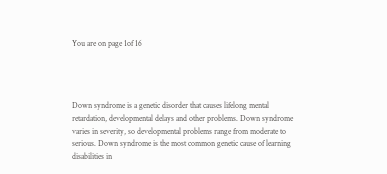You are on page 1of 16




Down syndrome is a genetic disorder that causes lifelong mental retardation, developmental delays and other problems. Down syndrome varies in severity, so developmental problems range from moderate to serious. Down syndrome is the most common genetic cause of learning disabilities in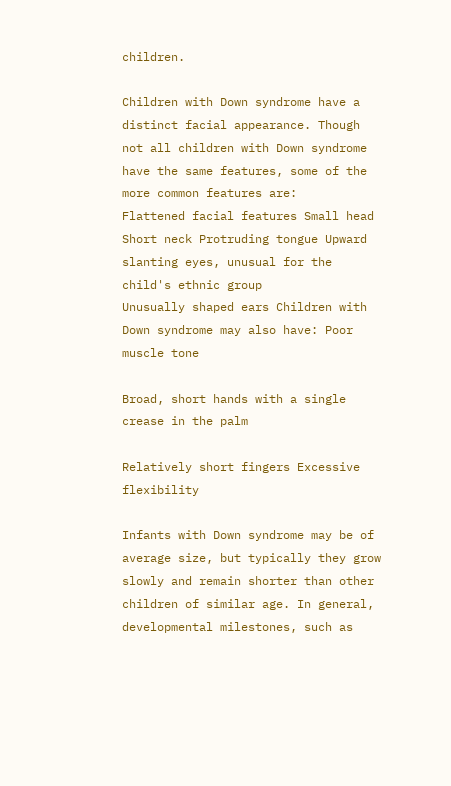children.

Children with Down syndrome have a distinct facial appearance. Though not all children with Down syndrome have the same features, some of the more common features are:
Flattened facial features Small head Short neck Protruding tongue Upward slanting eyes, unusual for the child's ethnic group
Unusually shaped ears Children with Down syndrome may also have: Poor muscle tone

Broad, short hands with a single crease in the palm

Relatively short fingers Excessive flexibility

Infants with Down syndrome may be of average size, but typically they grow slowly and remain shorter than other children of similar age. In general, developmental milestones, such as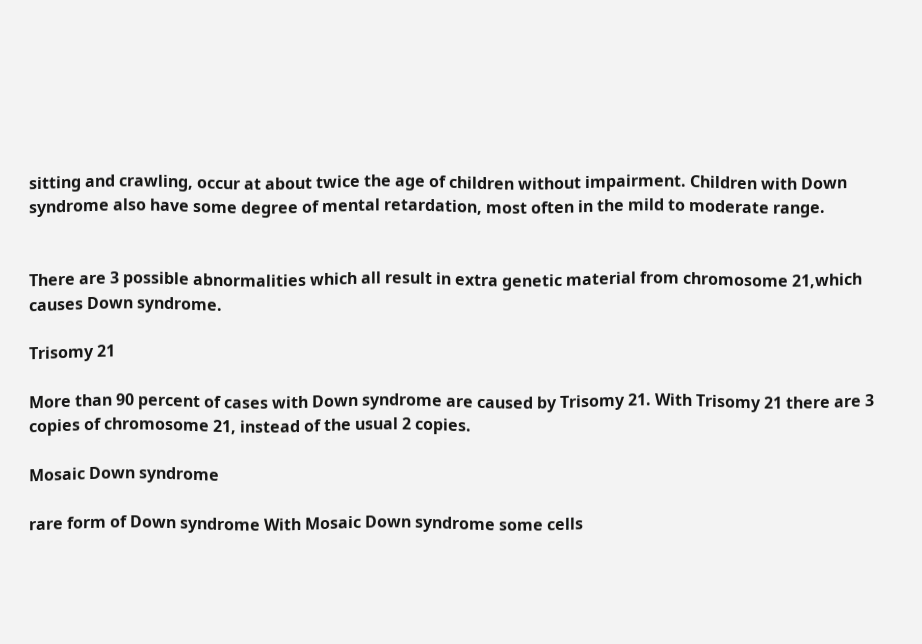sitting and crawling, occur at about twice the age of children without impairment. Children with Down syndrome also have some degree of mental retardation, most often in the mild to moderate range.


There are 3 possible abnormalities which all result in extra genetic material from chromosome 21,which causes Down syndrome.

Trisomy 21

More than 90 percent of cases with Down syndrome are caused by Trisomy 21. With Trisomy 21 there are 3 copies of chromosome 21, instead of the usual 2 copies.

Mosaic Down syndrome

rare form of Down syndrome With Mosaic Down syndrome some cells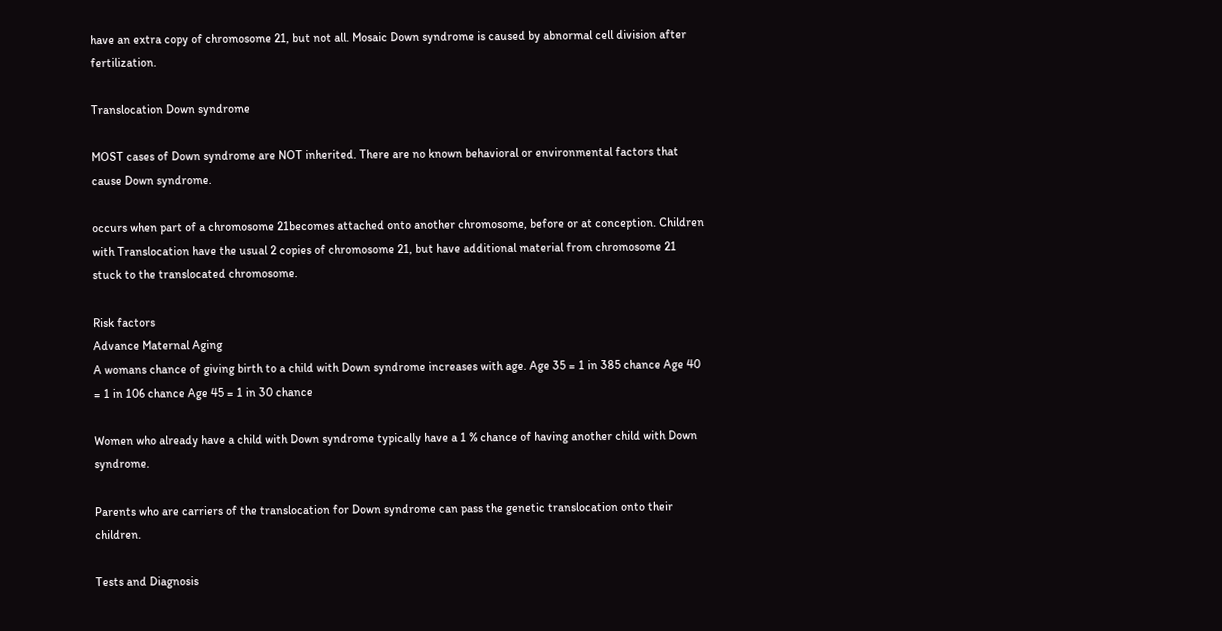have an extra copy of chromosome 21, but not all. Mosaic Down syndrome is caused by abnormal cell division after fertilization.

Translocation Down syndrome

MOST cases of Down syndrome are NOT inherited. There are no known behavioral or environmental factors that cause Down syndrome.

occurs when part of a chromosome 21becomes attached onto another chromosome, before or at conception. Children with Translocation have the usual 2 copies of chromosome 21, but have additional material from chromosome 21 stuck to the translocated chromosome.

Risk factors
Advance Maternal Aging
A womans chance of giving birth to a child with Down syndrome increases with age. Age 35 = 1 in 385 chance Age 40 = 1 in 106 chance Age 45 = 1 in 30 chance

Women who already have a child with Down syndrome typically have a 1 % chance of having another child with Down syndrome.

Parents who are carriers of the translocation for Down syndrome can pass the genetic translocation onto their children.

Tests and Diagnosis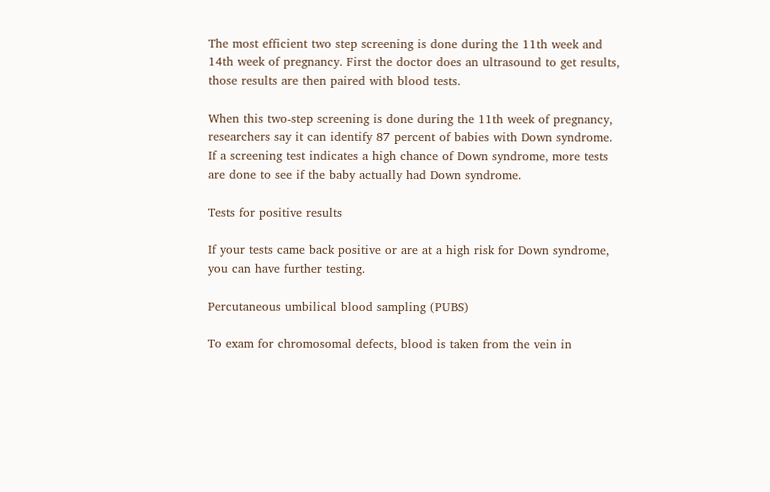The most efficient two step screening is done during the 11th week and 14th week of pregnancy. First the doctor does an ultrasound to get results, those results are then paired with blood tests.

When this two-step screening is done during the 11th week of pregnancy, researchers say it can identify 87 percent of babies with Down syndrome.
If a screening test indicates a high chance of Down syndrome, more tests are done to see if the baby actually had Down syndrome.

Tests for positive results

If your tests came back positive or are at a high risk for Down syndrome, you can have further testing.

Percutaneous umbilical blood sampling (PUBS)

To exam for chromosomal defects, blood is taken from the vein in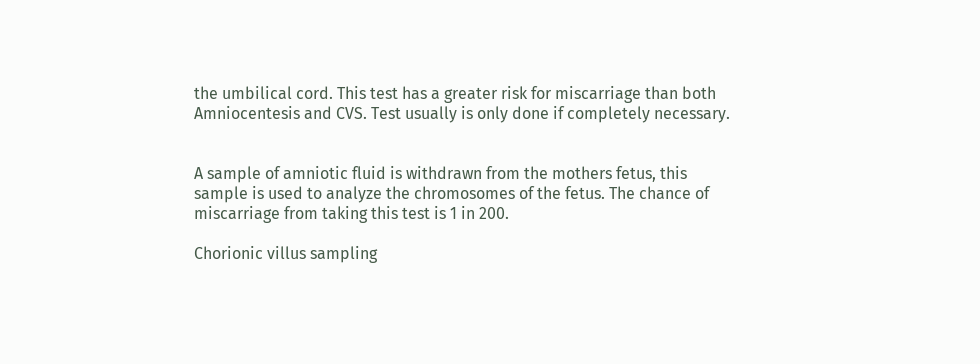the umbilical cord. This test has a greater risk for miscarriage than both Amniocentesis and CVS. Test usually is only done if completely necessary.


A sample of amniotic fluid is withdrawn from the mothers fetus, this sample is used to analyze the chromosomes of the fetus. The chance of miscarriage from taking this test is 1 in 200.

Chorionic villus sampling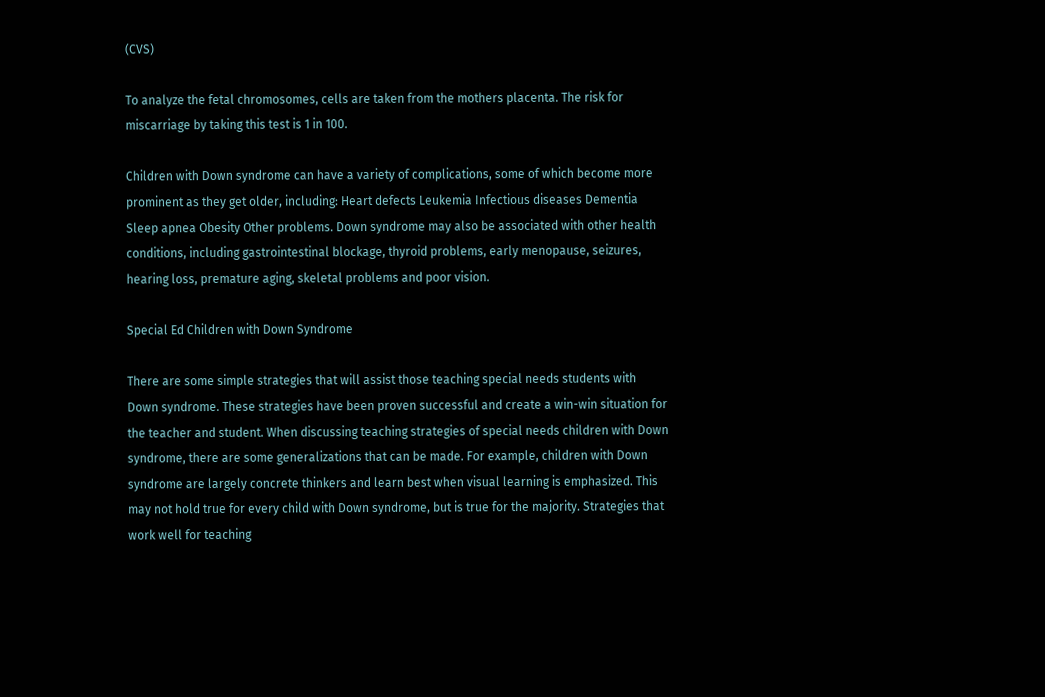(CVS)

To analyze the fetal chromosomes, cells are taken from the mothers placenta. The risk for miscarriage by taking this test is 1 in 100.

Children with Down syndrome can have a variety of complications, some of which become more prominent as they get older, including: Heart defects Leukemia Infectious diseases Dementia Sleep apnea Obesity Other problems. Down syndrome may also be associated with other health conditions, including gastrointestinal blockage, thyroid problems, early menopause, seizures, hearing loss, premature aging, skeletal problems and poor vision.

Special Ed Children with Down Syndrome

There are some simple strategies that will assist those teaching special needs students with Down syndrome. These strategies have been proven successful and create a win-win situation for the teacher and student. When discussing teaching strategies of special needs children with Down syndrome, there are some generalizations that can be made. For example, children with Down syndrome are largely concrete thinkers and learn best when visual learning is emphasized. This may not hold true for every child with Down syndrome, but is true for the majority. Strategies that work well for teaching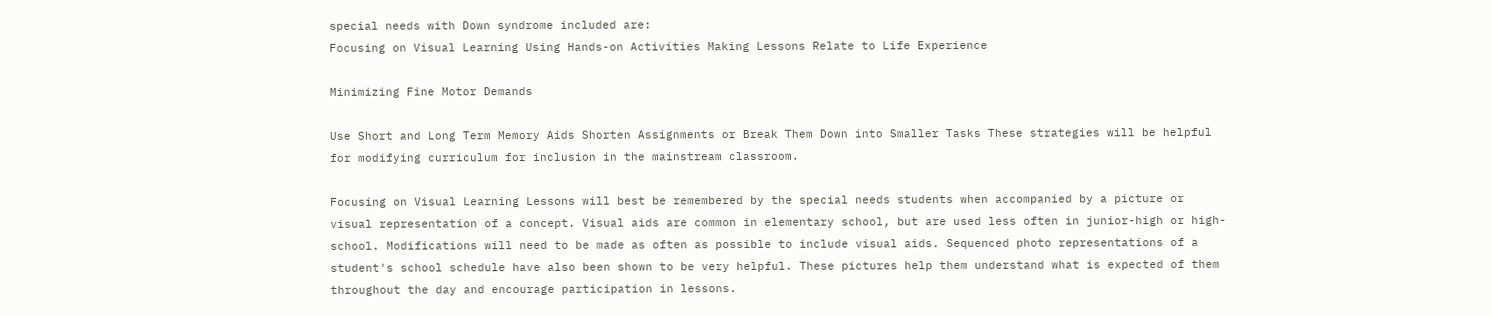special needs with Down syndrome included are:
Focusing on Visual Learning Using Hands-on Activities Making Lessons Relate to Life Experience

Minimizing Fine Motor Demands

Use Short and Long Term Memory Aids Shorten Assignments or Break Them Down into Smaller Tasks These strategies will be helpful for modifying curriculum for inclusion in the mainstream classroom.

Focusing on Visual Learning Lessons will best be remembered by the special needs students when accompanied by a picture or visual representation of a concept. Visual aids are common in elementary school, but are used less often in junior-high or high-school. Modifications will need to be made as often as possible to include visual aids. Sequenced photo representations of a student's school schedule have also been shown to be very helpful. These pictures help them understand what is expected of them throughout the day and encourage participation in lessons.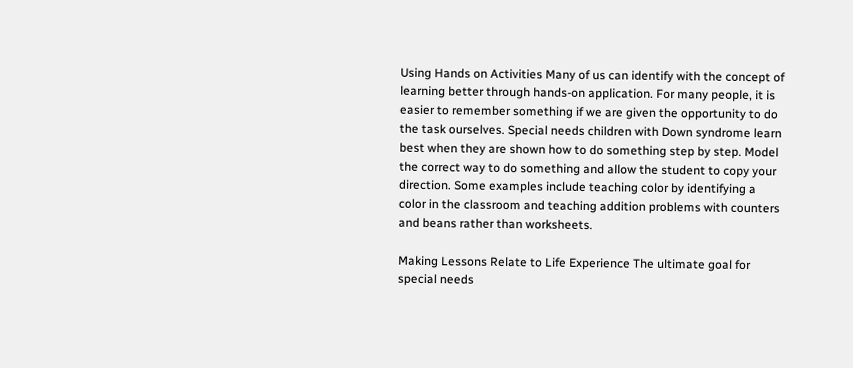Using Hands on Activities Many of us can identify with the concept of learning better through hands-on application. For many people, it is easier to remember something if we are given the opportunity to do the task ourselves. Special needs children with Down syndrome learn best when they are shown how to do something step by step. Model the correct way to do something and allow the student to copy your direction. Some examples include teaching color by identifying a color in the classroom and teaching addition problems with counters and beans rather than worksheets.

Making Lessons Relate to Life Experience The ultimate goal for special needs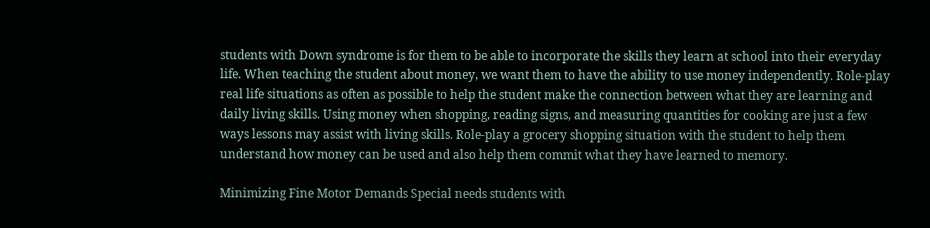students with Down syndrome is for them to be able to incorporate the skills they learn at school into their everyday life. When teaching the student about money, we want them to have the ability to use money independently. Role-play real life situations as often as possible to help the student make the connection between what they are learning and daily living skills. Using money when shopping, reading signs, and measuring quantities for cooking are just a few ways lessons may assist with living skills. Role-play a grocery shopping situation with the student to help them understand how money can be used and also help them commit what they have learned to memory.

Minimizing Fine Motor Demands Special needs students with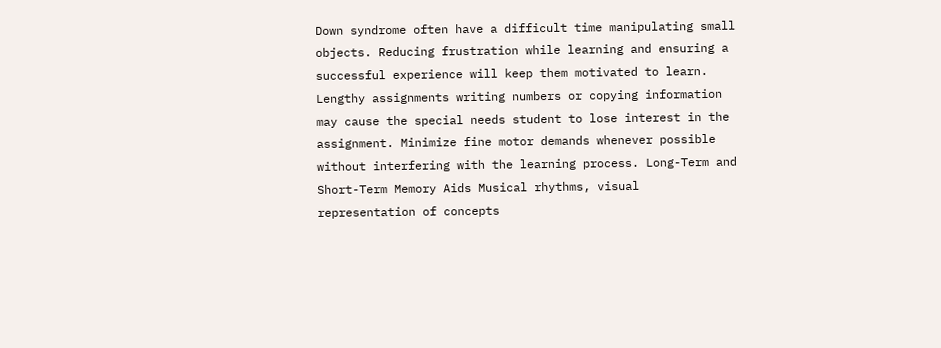Down syndrome often have a difficult time manipulating small objects. Reducing frustration while learning and ensuring a successful experience will keep them motivated to learn. Lengthy assignments writing numbers or copying information may cause the special needs student to lose interest in the assignment. Minimize fine motor demands whenever possible without interfering with the learning process. Long-Term and Short-Term Memory Aids Musical rhythms, visual representation of concepts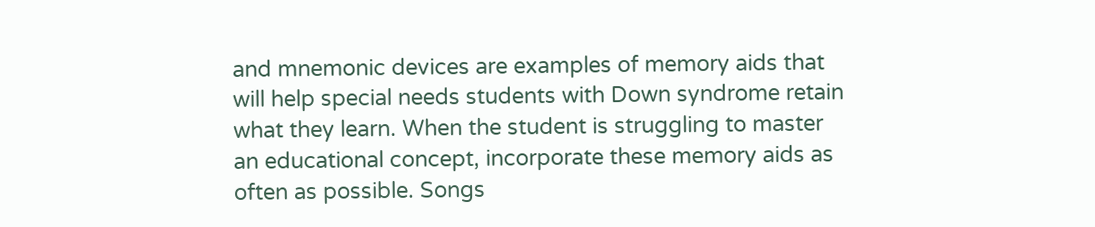and mnemonic devices are examples of memory aids that will help special needs students with Down syndrome retain what they learn. When the student is struggling to master an educational concept, incorporate these memory aids as often as possible. Songs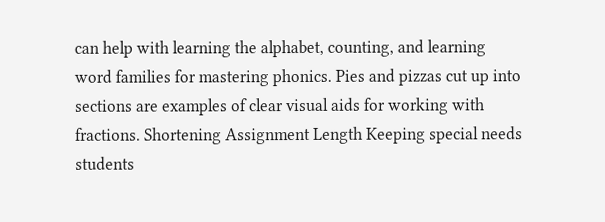can help with learning the alphabet, counting, and learning word families for mastering phonics. Pies and pizzas cut up into sections are examples of clear visual aids for working with fractions. Shortening Assignment Length Keeping special needs students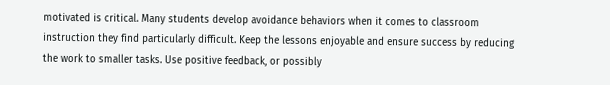motivated is critical. Many students develop avoidance behaviors when it comes to classroom instruction they find particularly difficult. Keep the lessons enjoyable and ensure success by reducing the work to smaller tasks. Use positive feedback, or possibly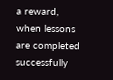a reward, when lessons are completed successfully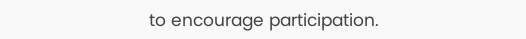to encourage participation.